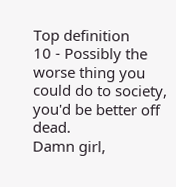Top definition
10 - Possibly the worse thing you could do to society, you'd be better off dead.
Damn girl,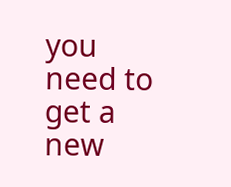you need to get a new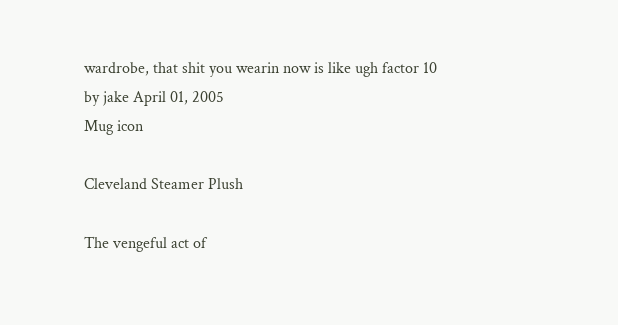wardrobe, that shit you wearin now is like ugh factor 10
by jake April 01, 2005
Mug icon

Cleveland Steamer Plush

The vengeful act of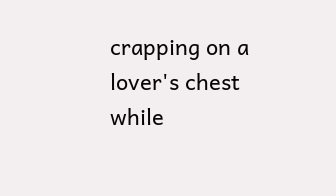crapping on a lover's chest while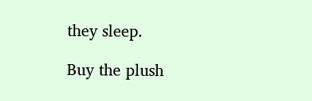they sleep.

Buy the plush